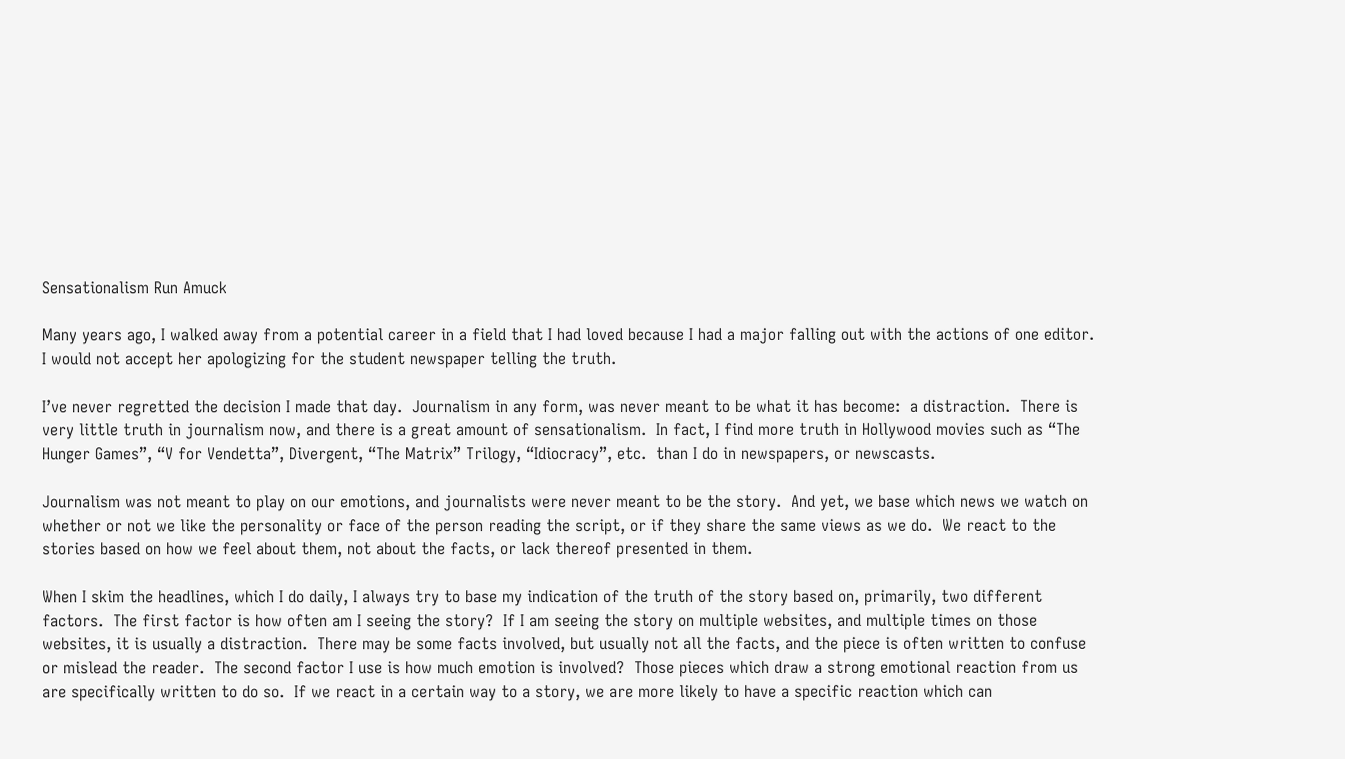Sensationalism Run Amuck

Many years ago, I walked away from a potential career in a field that I had loved because I had a major falling out with the actions of one editor.  I would not accept her apologizing for the student newspaper telling the truth.

I’ve never regretted the decision I made that day.  Journalism in any form, was never meant to be what it has become:  a distraction.  There is very little truth in journalism now, and there is a great amount of sensationalism.  In fact, I find more truth in Hollywood movies such as “The Hunger Games”, “V for Vendetta”, Divergent, “The Matrix” Trilogy, “Idiocracy”, etc.  than I do in newspapers, or newscasts.

Journalism was not meant to play on our emotions, and journalists were never meant to be the story.  And yet, we base which news we watch on whether or not we like the personality or face of the person reading the script, or if they share the same views as we do.  We react to the stories based on how we feel about them, not about the facts, or lack thereof presented in them.

When I skim the headlines, which I do daily, I always try to base my indication of the truth of the story based on, primarily, two different factors.  The first factor is how often am I seeing the story?  If I am seeing the story on multiple websites, and multiple times on those websites, it is usually a distraction.  There may be some facts involved, but usually not all the facts, and the piece is often written to confuse or mislead the reader.  The second factor I use is how much emotion is involved?  Those pieces which draw a strong emotional reaction from us are specifically written to do so.  If we react in a certain way to a story, we are more likely to have a specific reaction which can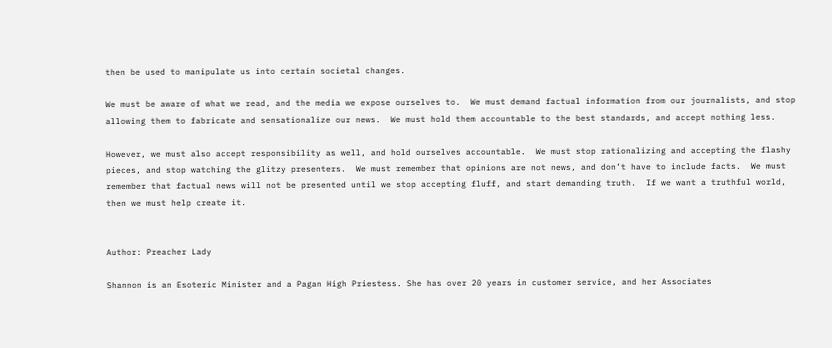then be used to manipulate us into certain societal changes.

We must be aware of what we read, and the media we expose ourselves to.  We must demand factual information from our journalists, and stop allowing them to fabricate and sensationalize our news.  We must hold them accountable to the best standards, and accept nothing less.

However, we must also accept responsibility as well, and hold ourselves accountable.  We must stop rationalizing and accepting the flashy pieces, and stop watching the glitzy presenters.  We must remember that opinions are not news, and don’t have to include facts.  We must remember that factual news will not be presented until we stop accepting fluff, and start demanding truth.  If we want a truthful world, then we must help create it.


Author: Preacher Lady

Shannon is an Esoteric Minister and a Pagan High Priestess. She has over 20 years in customer service, and her Associates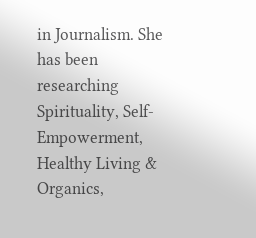in Journalism. She has been researching Spirituality, Self-Empowerment, Healthy Living & Organics,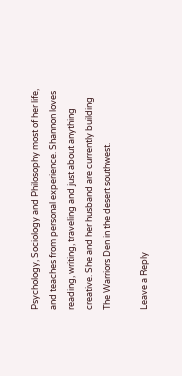Psychology, Sociology and Philosophy most of her life, and teaches from personal experience. Shannon loves reading, writing, traveling and just about anything creative. She and her husband are currently building The Warriors Den in the desert southwest.

Leave a Reply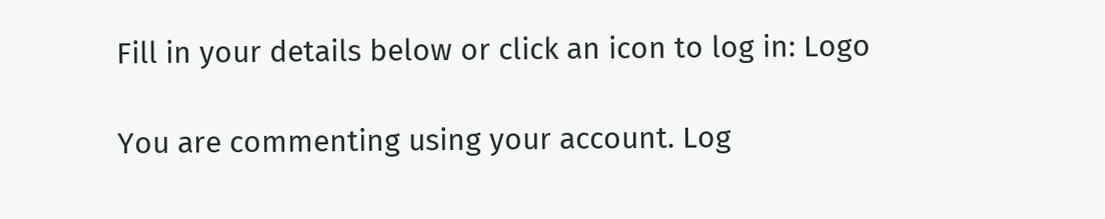Fill in your details below or click an icon to log in: Logo

You are commenting using your account. Log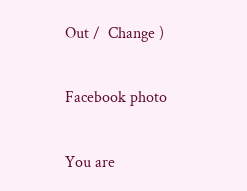Out /  Change )

Facebook photo

You are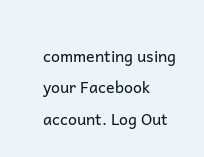commenting using your Facebook account. Log Out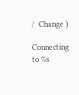/  Change )

Connecting to %s